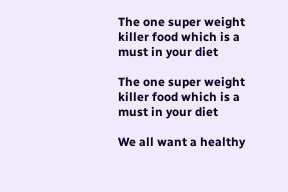The one super weight killer food which is a must in your diet

The one super weight killer food which is a must in your diet

We all want a healthy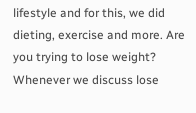lifestyle and for this, we did dieting, exercise and more. Are you trying to lose weight? Whenever we discuss lose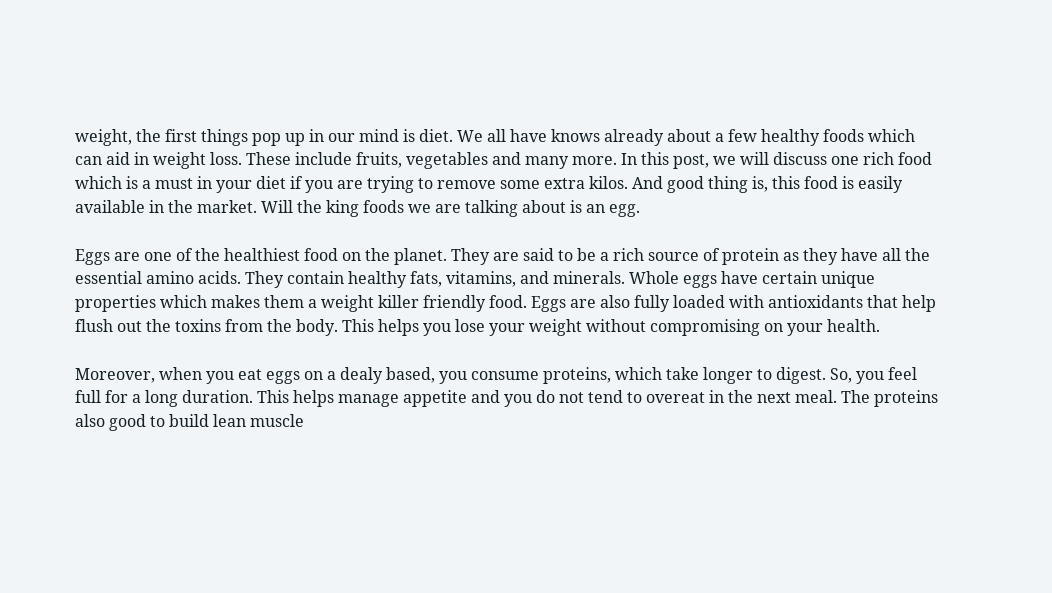weight, the first things pop up in our mind is diet. We all have knows already about a few healthy foods which can aid in weight loss. These include fruits, vegetables and many more. In this post, we will discuss one rich food which is a must in your diet if you are trying to remove some extra kilos. And good thing is, this food is easily available in the market. Will the king foods we are talking about is an egg.

Eggs are one of the healthiest food on the planet. They are said to be a rich source of protein as they have all the essential amino acids. They contain healthy fats, vitamins, and minerals. Whole eggs have certain unique properties which makes them a weight killer friendly food. Eggs are also fully loaded with antioxidants that help flush out the toxins from the body. This helps you lose your weight without compromising on your health.

Moreover, when you eat eggs on a dealy based, you consume proteins, which take longer to digest. So, you feel full for a long duration. This helps manage appetite and you do not tend to overeat in the next meal. The proteins also good to build lean muscle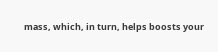mass, which, in turn, helps boosts your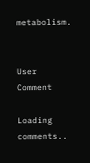metabolism.


User Comment

Loading comments..